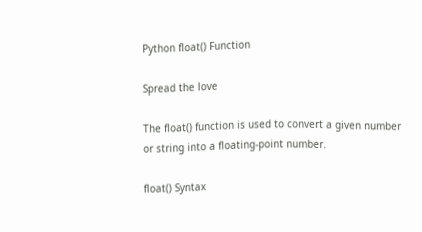Python float() Function

Spread the love

The float() function is used to convert a given number or string into a floating-point number.

float() Syntax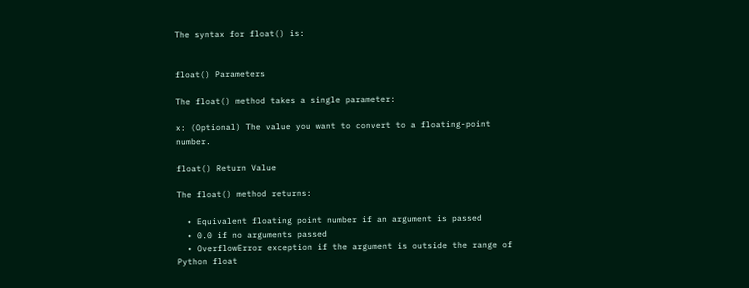The syntax for float() is:


float() Parameters

The float() method takes a single parameter:

x: (Optional) The value you want to convert to a floating-point number.

float() Return Value

The float() method returns:

  • Equivalent floating point number if an argument is passed
  • 0.0 if no arguments passed
  • OverflowError exception if the argument is outside the range of Python float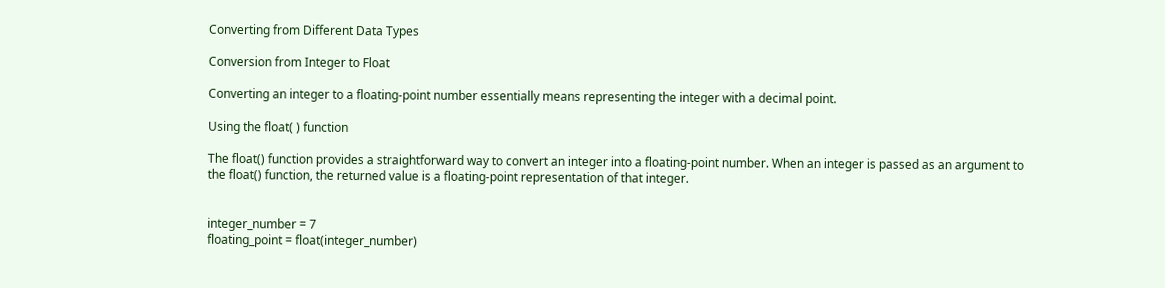Converting from Different Data Types

Conversion from Integer to Float

Converting an integer to a floating-point number essentially means representing the integer with a decimal point.

Using the float( ) function

The float() function provides a straightforward way to convert an integer into a floating-point number. When an integer is passed as an argument to the float() function, the returned value is a floating-point representation of that integer.


integer_number = 7
floating_point = float(integer_number)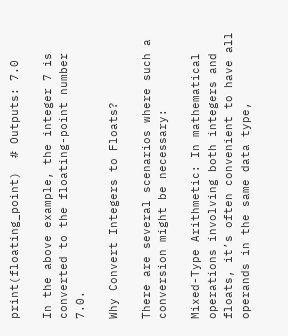print(floating_point)  # Outputs: 7.0

In the above example, the integer 7 is converted to the floating-point number 7.0.

Why Convert Integers to Floats?

There are several scenarios where such a conversion might be necessary:

Mixed-Type Arithmetic: In mathematical operations involving both integers and floats, it’s often convenient to have all operands in the same data type,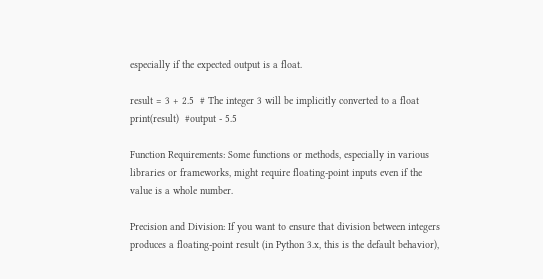especially if the expected output is a float.

result = 3 + 2.5  # The integer 3 will be implicitly converted to a float
print(result)  #output - 5.5

Function Requirements: Some functions or methods, especially in various libraries or frameworks, might require floating-point inputs even if the value is a whole number.

Precision and Division: If you want to ensure that division between integers produces a floating-point result (in Python 3.x, this is the default behavior),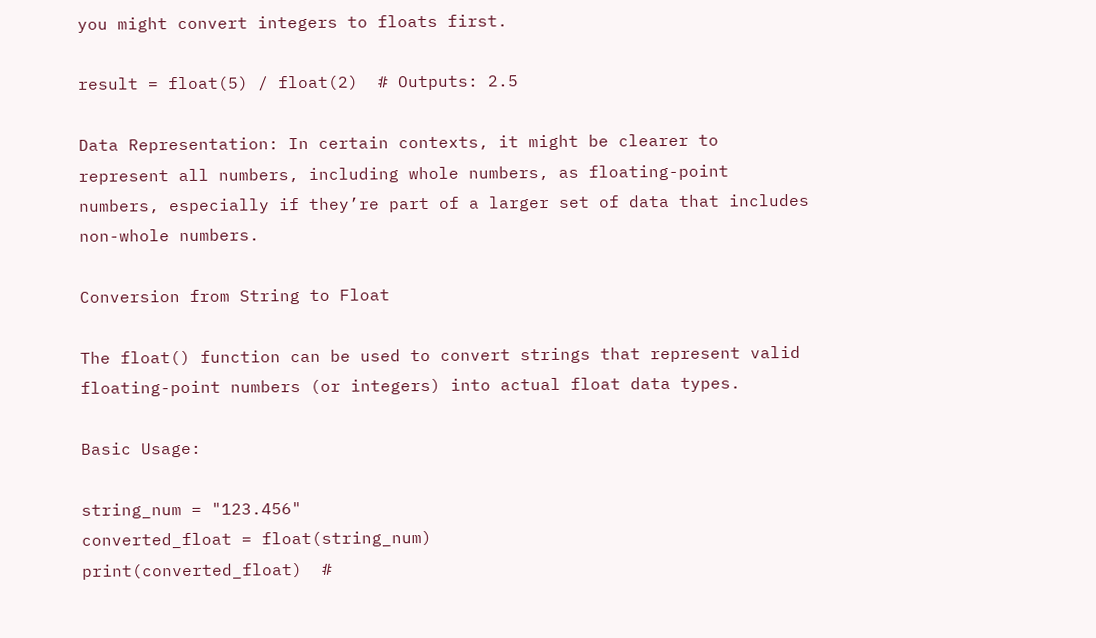you might convert integers to floats first.

result = float(5) / float(2)  # Outputs: 2.5

Data Representation: In certain contexts, it might be clearer to represent all numbers, including whole numbers, as floating-point numbers, especially if they’re part of a larger set of data that includes non-whole numbers.

Conversion from String to Float

The float() function can be used to convert strings that represent valid floating-point numbers (or integers) into actual float data types.

Basic Usage:

string_num = "123.456"
converted_float = float(string_num)
print(converted_float)  #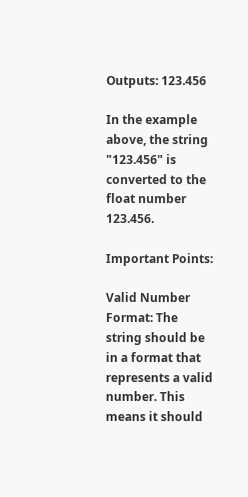Outputs: 123.456

In the example above, the string "123.456" is converted to the float number 123.456.

Important Points:

Valid Number Format: The string should be in a format that represents a valid number. This means it should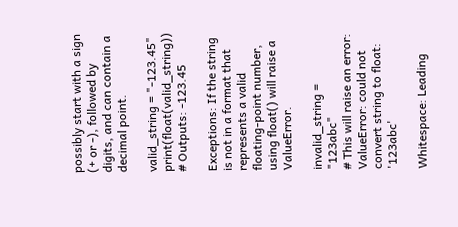possibly start with a sign (+ or -), followed by digits, and can contain a decimal point.

valid_string = "-123.45"
print(float(valid_string))  # Outputs: -123.45

Exceptions: If the string is not in a format that represents a valid floating-point number, using float() will raise a ValueError.

invalid_string = "123abc"
# This will raise an error: ValueError: could not convert string to float: '123abc'

Whitespace: Leading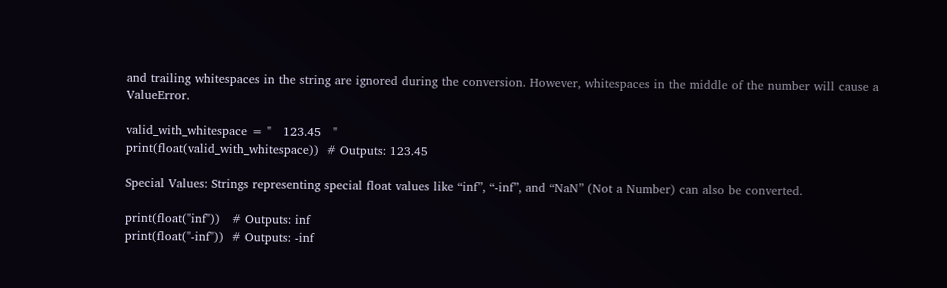and trailing whitespaces in the string are ignored during the conversion. However, whitespaces in the middle of the number will cause a ValueError.

valid_with_whitespace = "   123.45   "
print(float(valid_with_whitespace))  # Outputs: 123.45

Special Values: Strings representing special float values like “inf”, “-inf”, and “NaN” (Not a Number) can also be converted.

print(float("inf"))   # Outputs: inf
print(float("-inf"))  # Outputs: -inf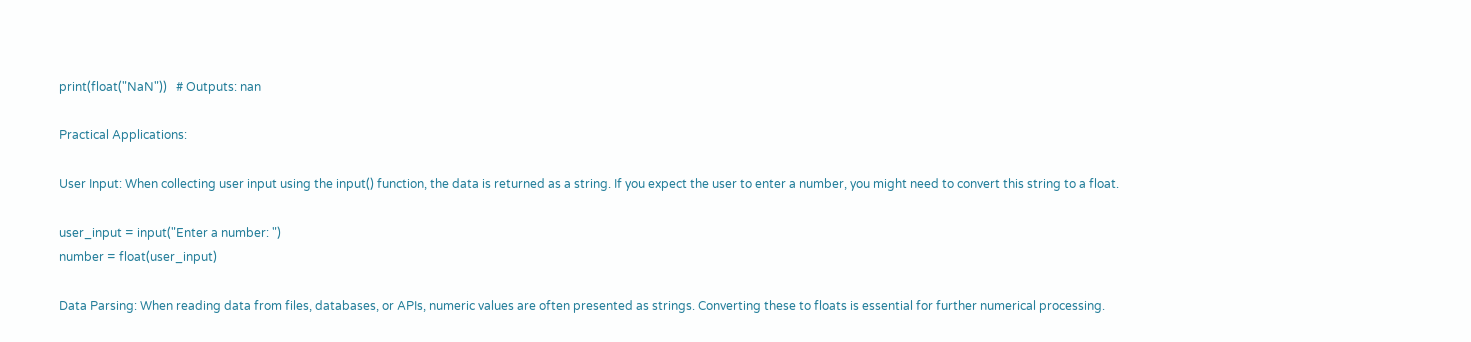print(float("NaN"))   # Outputs: nan

Practical Applications:

User Input: When collecting user input using the input() function, the data is returned as a string. If you expect the user to enter a number, you might need to convert this string to a float.

user_input = input("Enter a number: ")
number = float(user_input)

Data Parsing: When reading data from files, databases, or APIs, numeric values are often presented as strings. Converting these to floats is essential for further numerical processing.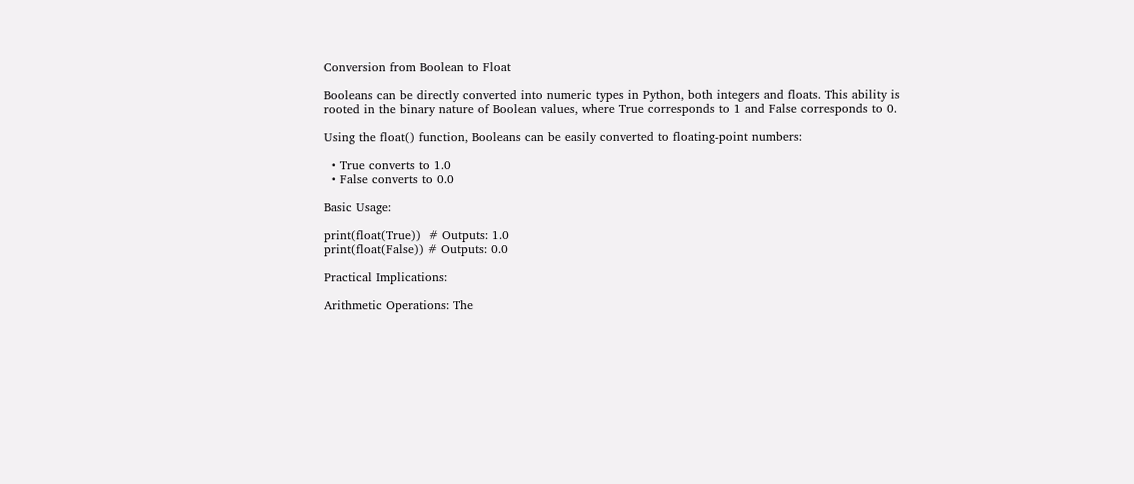Conversion from Boolean to Float

Booleans can be directly converted into numeric types in Python, both integers and floats. This ability is rooted in the binary nature of Boolean values, where True corresponds to 1 and False corresponds to 0.

Using the float() function, Booleans can be easily converted to floating-point numbers:

  • True converts to 1.0
  • False converts to 0.0

Basic Usage:

print(float(True))  # Outputs: 1.0
print(float(False)) # Outputs: 0.0

Practical Implications:

Arithmetic Operations: The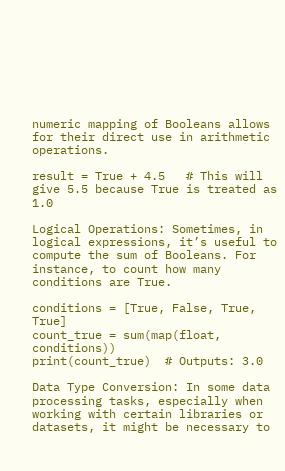numeric mapping of Booleans allows for their direct use in arithmetic operations.

result = True + 4.5   # This will give 5.5 because True is treated as 1.0

Logical Operations: Sometimes, in logical expressions, it’s useful to compute the sum of Booleans. For instance, to count how many conditions are True.

conditions = [True, False, True, True]
count_true = sum(map(float, conditions))
print(count_true)  # Outputs: 3.0

Data Type Conversion: In some data processing tasks, especially when working with certain libraries or datasets, it might be necessary to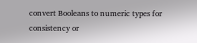convert Booleans to numeric types for consistency or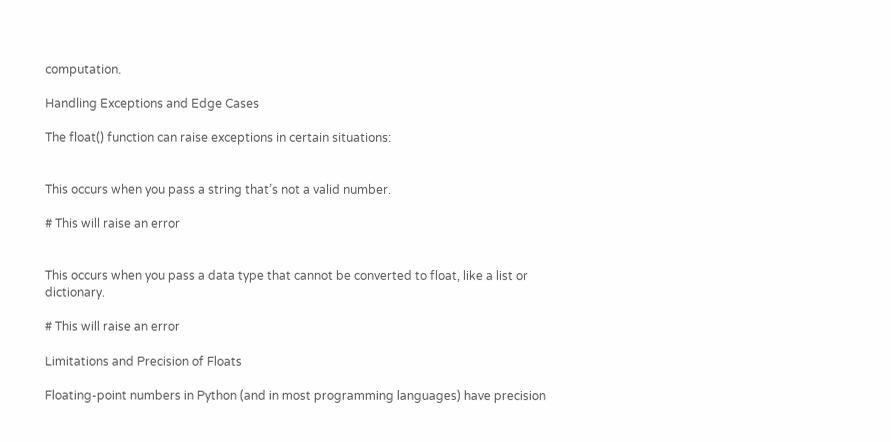computation.

Handling Exceptions and Edge Cases

The float() function can raise exceptions in certain situations:


This occurs when you pass a string that’s not a valid number.

# This will raise an error


This occurs when you pass a data type that cannot be converted to float, like a list or dictionary.

# This will raise an error

Limitations and Precision of Floats

Floating-point numbers in Python (and in most programming languages) have precision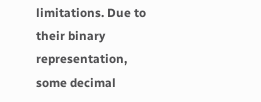limitations. Due to their binary representation, some decimal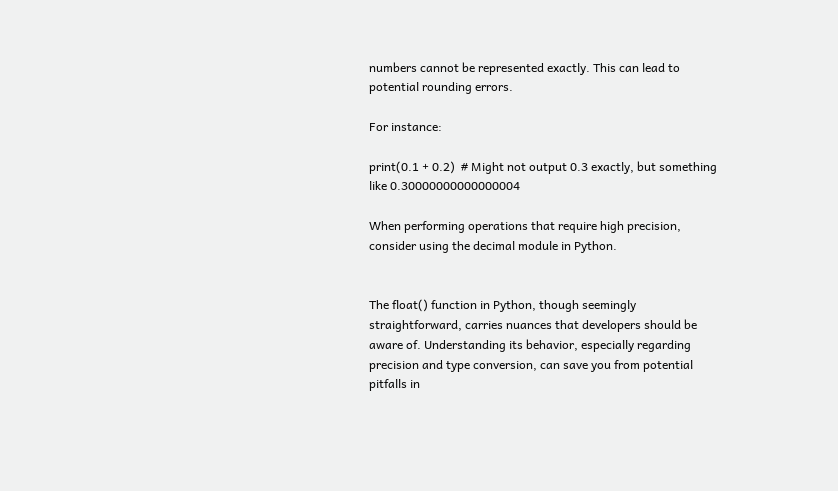numbers cannot be represented exactly. This can lead to potential rounding errors.

For instance:

print(0.1 + 0.2)  # Might not output 0.3 exactly, but something like 0.30000000000000004

When performing operations that require high precision, consider using the decimal module in Python.


The float() function in Python, though seemingly straightforward, carries nuances that developers should be aware of. Understanding its behavior, especially regarding precision and type conversion, can save you from potential pitfalls in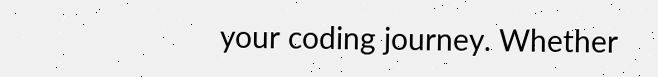your coding journey. Whether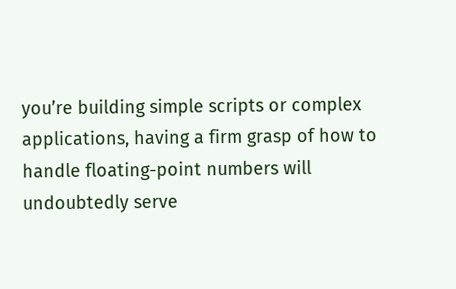you’re building simple scripts or complex applications, having a firm grasp of how to handle floating-point numbers will undoubtedly serve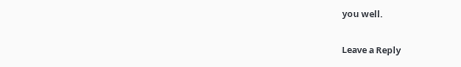you well.

Leave a Reply